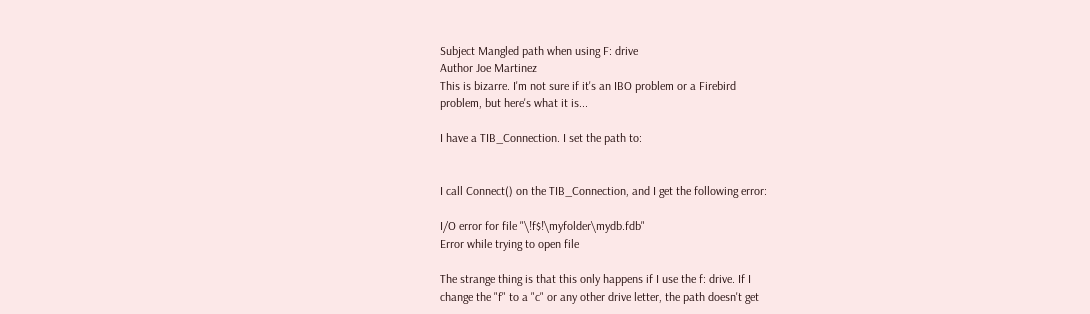Subject Mangled path when using F: drive
Author Joe Martinez
This is bizarre. I'm not sure if it's an IBO problem or a Firebird
problem, but here's what it is...

I have a TIB_Connection. I set the path to:


I call Connect() on the TIB_Connection, and I get the following error:

I/O error for file "\!f$!\myfolder\mydb.fdb"
Error while trying to open file

The strange thing is that this only happens if I use the f: drive. If I
change the "f" to a "c" or any other drive letter, the path doesn't get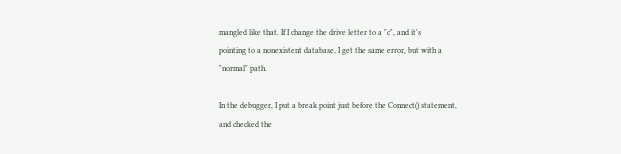mangled like that. If I change the drive letter to a "c", and it's
pointing to a nonexistent database, I get the same error, but with a
"normal" path.

In the debugger, I put a break point just before the Connect() statement,
and checked the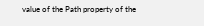value of the Path property of the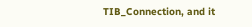TIB_Connection, and it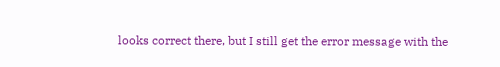looks correct there, but I still get the error message with the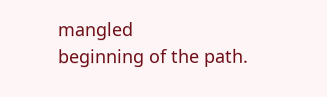mangled
beginning of the path.